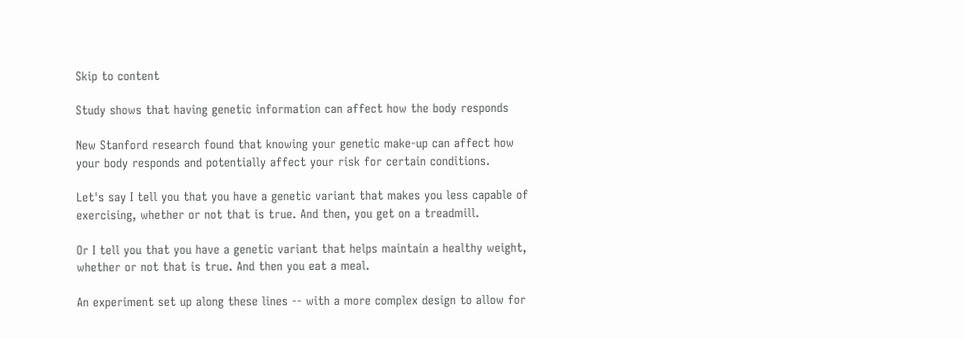Skip to content

Study shows that having genetic information can affect how the body responds

New Stanford research found that knowing your genetic make-up can affect how your body responds and potentially affect your risk for certain conditions.

Let's say I tell you that you have a genetic variant that makes you less capable of exercising, whether or not that is true. And then, you get on a treadmill.

Or I tell you that you have a genetic variant that helps maintain a healthy weight, whether or not that is true. And then you eat a meal.

An experiment set up along these lines -- with a more complex design to allow for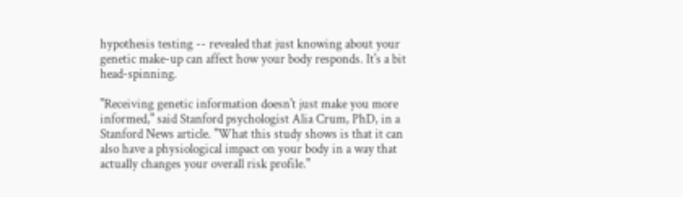hypothesis testing -- revealed that just knowing about your genetic make-up can affect how your body responds. It's a bit head-spinning.

"Receiving genetic information doesn't just make you more informed," said Stanford psychologist Alia Crum, PhD, in a Stanford News article. "What this study shows is that it can also have a physiological impact on your body in a way that actually changes your overall risk profile."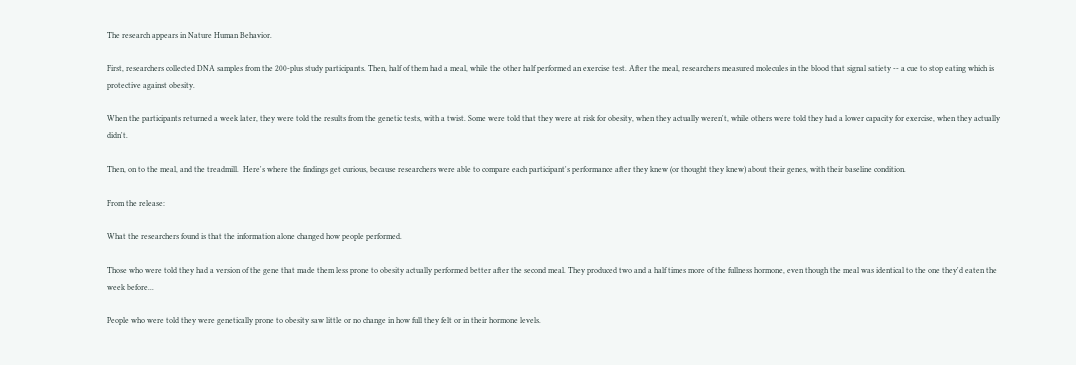The research appears in Nature Human Behavior.

First, researchers collected DNA samples from the 200-plus study participants. Then, half of them had a meal, while the other half performed an exercise test. After the meal, researchers measured molecules in the blood that signal satiety -- a cue to stop eating which is protective against obesity.

When the participants returned a week later, they were told the results from the genetic tests, with a twist. Some were told that they were at risk for obesity, when they actually weren't, while others were told they had a lower capacity for exercise, when they actually didn't.

Then, on to the meal, and the treadmill.  Here's where the findings get curious, because researchers were able to compare each participant's performance after they knew (or thought they knew) about their genes, with their baseline condition.

From the release:

What the researchers found is that the information alone changed how people performed.

Those who were told they had a version of the gene that made them less prone to obesity actually performed better after the second meal. They produced two and a half times more of the fullness hormone, even though the meal was identical to the one they'd eaten the week before...

People who were told they were genetically prone to obesity saw little or no change in how full they felt or in their hormone levels.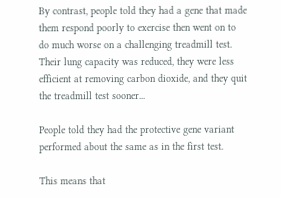By contrast, people told they had a gene that made them respond poorly to exercise then went on to do much worse on a challenging treadmill test. Their lung capacity was reduced, they were less efficient at removing carbon dioxide, and they quit the treadmill test sooner...

People told they had the protective gene variant performed about the same as in the first test.

This means that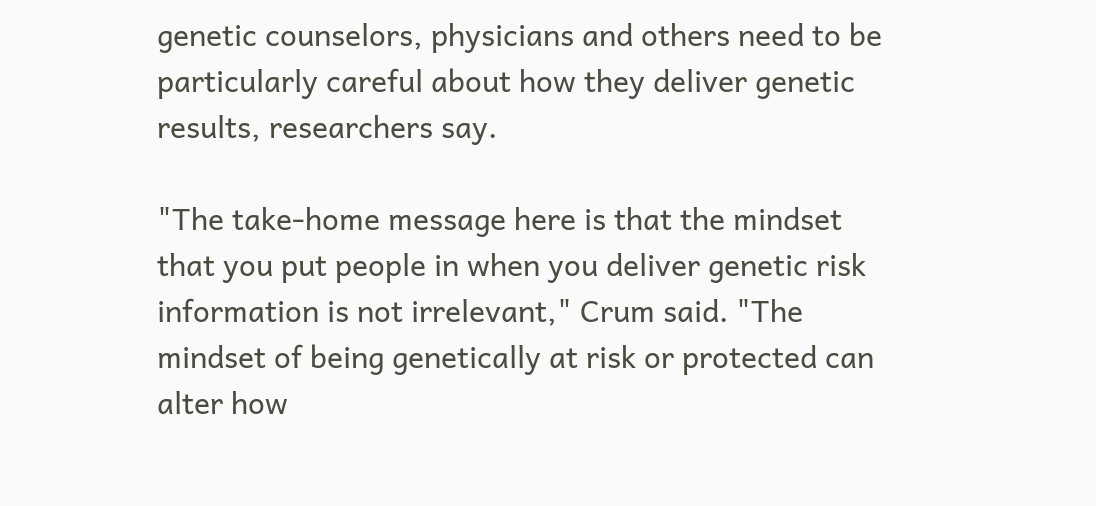genetic counselors, physicians and others need to be particularly careful about how they deliver genetic results, researchers say.

"The take-home message here is that the mindset that you put people in when you deliver genetic risk information is not irrelevant," Crum said. "The mindset of being genetically at risk or protected can alter how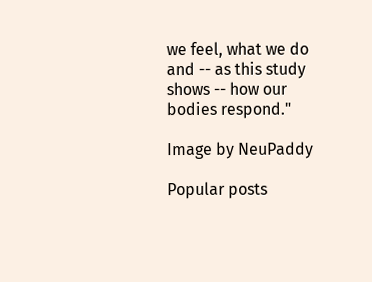we feel, what we do and -- as this study shows -- how our bodies respond."

Image by NeuPaddy

Popular posts